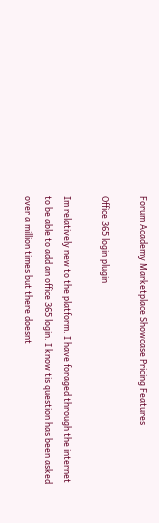Forum Academy Marketplace Showcase Pricing Features

Office 365 login plugin

Im relatively new to the platform. I have foraged through the internet to be able to add an office 365 login. I know tis question has been asked over a million times but there doesnt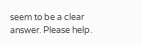seem to be a clear answer. Please help.